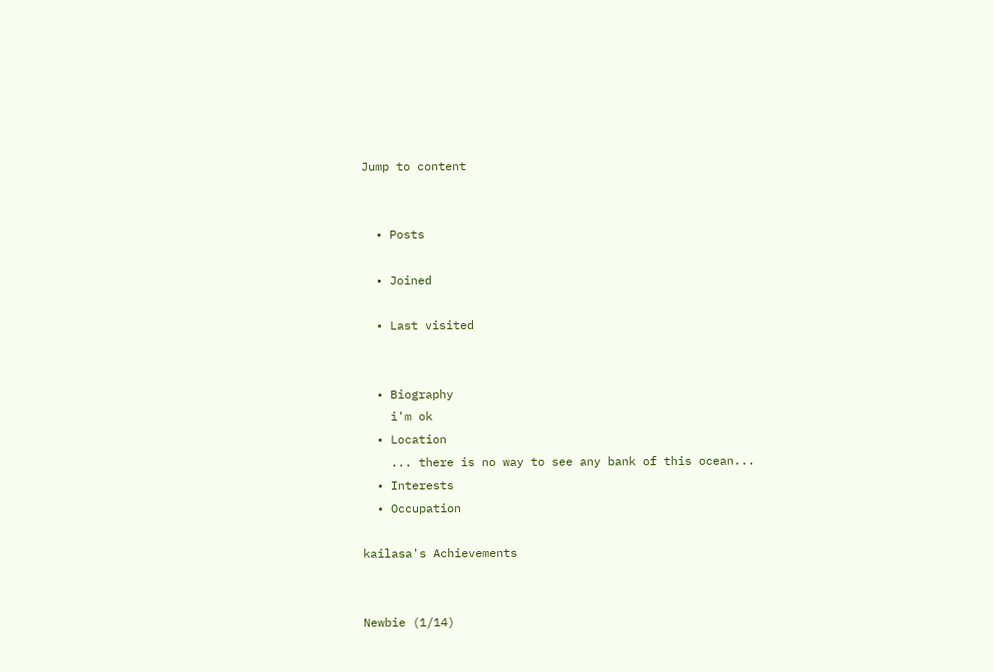Jump to content


  • Posts

  • Joined

  • Last visited


  • Biography
    i'm ok
  • Location
    ... there is no way to see any bank of this ocean...
  • Interests
  • Occupation

kailasa's Achievements


Newbie (1/14)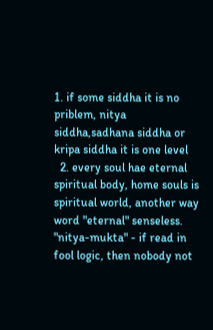1. if some siddha it is no priblem, nitya siddha,sadhana siddha or kripa siddha it is one level
  2. every soul hae eternal spiritual body, home souls is spiritual world, another way word "eternal" senseless. "nitya-mukta" - if read in fool logic, then nobody not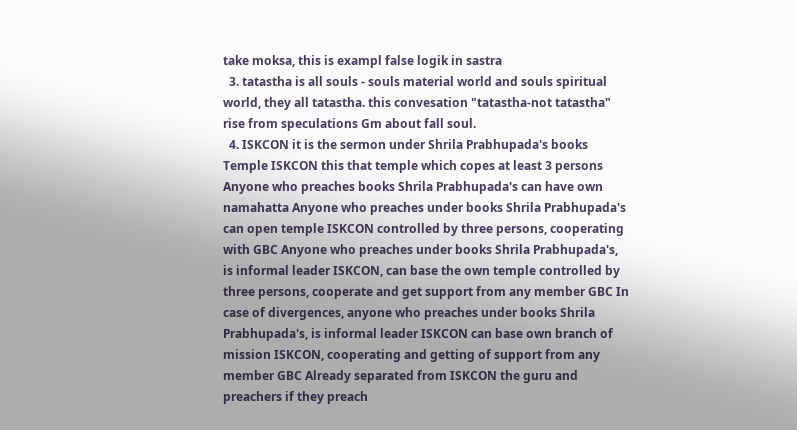take moksa, this is exampl false logik in sastra
  3. tatastha is all souls - souls material world and souls spiritual world, they all tatastha. this convesation "tatastha-not tatastha" rise from speculations Gm about fall soul.
  4. ISKCON it is the sermon under Shrila Prabhupada's books Temple ISKCON this that temple which copes at least 3 persons Anyone who preaches books Shrila Prabhupada's can have own namahatta Anyone who preaches under books Shrila Prabhupada's can open temple ISKCON controlled by three persons, cooperating with GBC Anyone who preaches under books Shrila Prabhupada's, is informal leader ISKCON, can base the own temple controlled by three persons, cooperate and get support from any member GBC In case of divergences, anyone who preaches under books Shrila Prabhupada's, is informal leader ISKCON can base own branch of mission ISKCON, cooperating and getting of support from any member GBC Already separated from ISKCON the guru and preachers if they preach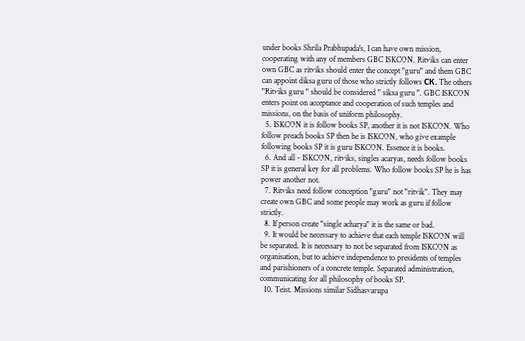under books Shrila Prabhupada's, I can have own mission, cooperating with any of members GBC ISKCON. Ritviks can enter own GBC as ritviks should enter the concept "guru" and them GBC can appoint diksa guru of those who strictly follows СК. The others "Ritviks guru " should be considered " siksa guru ". GBC ISKCON enters point on acceptance and cooperation of such temples and missions, on the basis of uniform philosophy.
  5. ISKCON it is follow books SP, another it is not ISKCON. Who follow preach books SP then he is ISKCON, who give example following books SP it is guru ISKCON. Essence it is books.
  6. And all - ISKCON, ritviks, singles acaryas, needs follow books SP it is general key for all problems. Who follow books SP he is has power another not.
  7. Ritviks need follow conception "guru" not "ritvik". They may create own GBC and some people may work as guru if follow strictly.
  8. If person create "single acharya" it is the same or bad.
  9. It would be necessary to achieve that each temple ISKCON will be separated. It is necessary to not be separated from ISKCON as organisation, but to achieve independence to presidents of temples and parishioners of a concrete temple. Separated administration, communicating for all philosophy of books SP.
  10. Teist. Missions similar Sidhasvarupa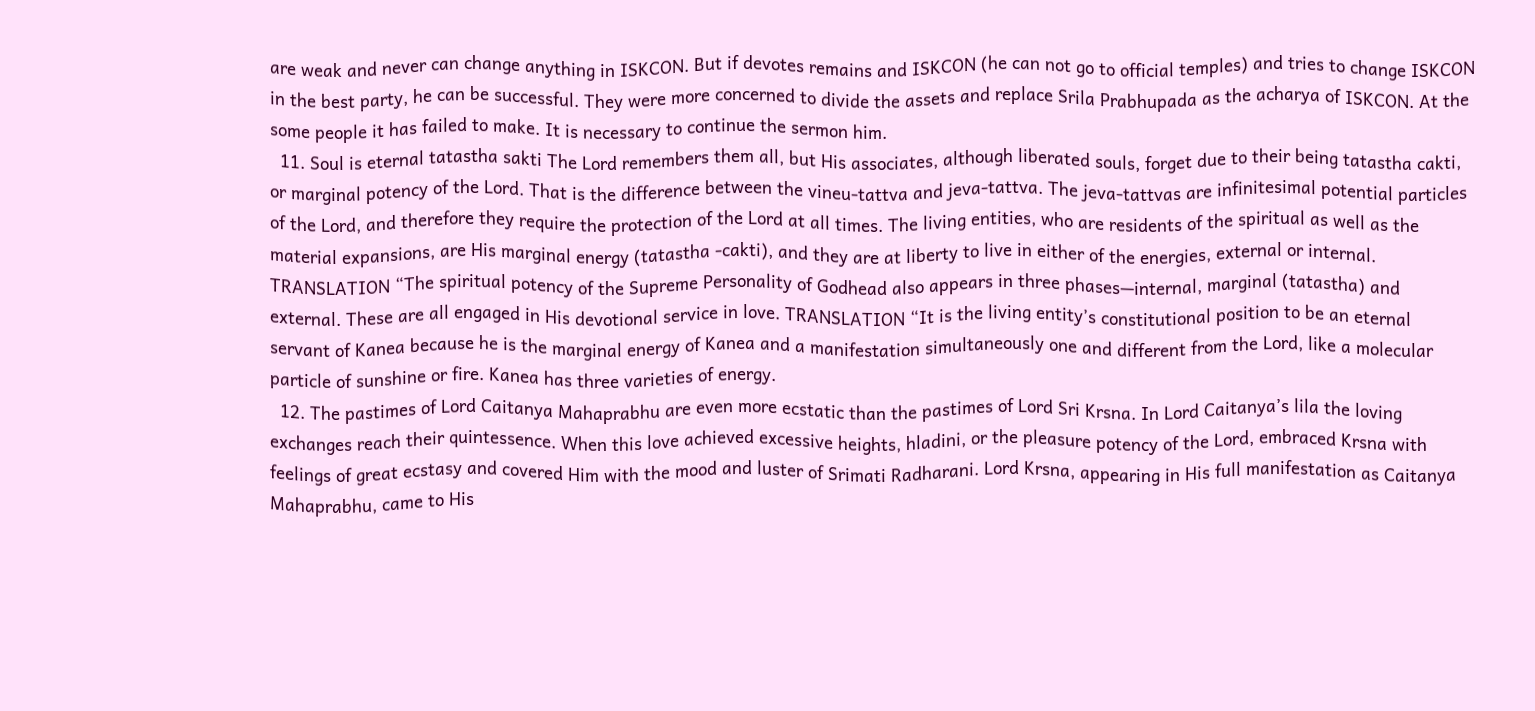are weak and never can change anything in ISKCON. But if devotes remains and ISKCON (he can not go to official temples) and tries to change ISKCON in the best party, he can be successful. They were more concerned to divide the assets and replace Srila Prabhupada as the acharya of ISKCON. At the some people it has failed to make. It is necessary to continue the sermon him.
  11. Soul is eternal tatastha sakti The Lord remembers them all, but His associates, although liberated souls, forget due to their being tatastha cakti, or marginal potency of the Lord. That is the difference between the vineu-tattva and jeva-tattva. The jeva-tattvas are infinitesimal potential particles of the Lord, and therefore they require the protection of the Lord at all times. The living entities, who are residents of the spiritual as well as the material expansions, are His marginal energy (tatastha -cakti), and they are at liberty to live in either of the energies, external or internal. TRANSLATION “The spiritual potency of the Supreme Personality of Godhead also appears in three phases—internal, marginal (tatastha) and external. These are all engaged in His devotional service in love. TRANSLATION “It is the living entity’s constitutional position to be an eternal servant of Kanea because he is the marginal energy of Kanea and a manifestation simultaneously one and different from the Lord, like a molecular particle of sunshine or fire. Kanea has three varieties of energy.
  12. The pastimes of Lord Caitanya Mahaprabhu are even more ecstatic than the pastimes of Lord Sri Krsna. In Lord Caitanya’s lila the loving exchanges reach their quintessence. When this love achieved excessive heights, hladini, or the pleasure potency of the Lord, embraced Krsna with feelings of great ecstasy and covered Him with the mood and luster of Srimati Radharani. Lord Krsna, appearing in His full manifestation as Caitanya Mahaprabhu, came to His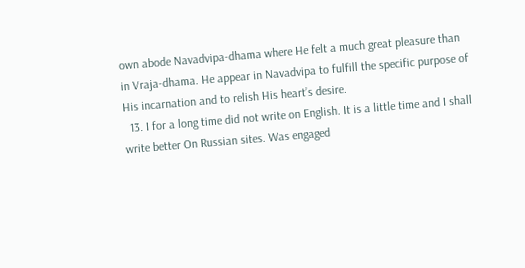own abode Navadvipa-dhama where He felt a much great pleasure than in Vraja-dhama. He appear in Navadvipa to fulfill the specific purpose of His incarnation and to relish His heart’s desire.
  13. I for a long time did not write on English. It is a little time and I shall write better On Russian sites. Was engaged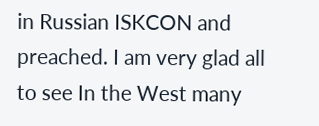in Russian ISKCON and preached. I am very glad all to see In the West many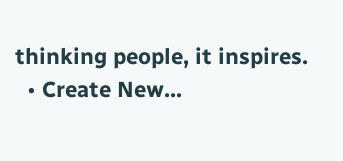thinking people, it inspires.
  • Create New...